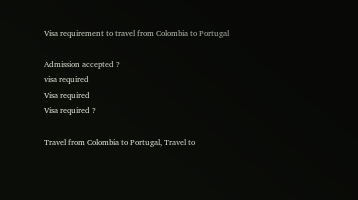Visa requirement to travel from Colombia to Portugal

Admission accepted ?
visa required
Visa required
Visa required ?

Travel from Colombia to Portugal, Travel to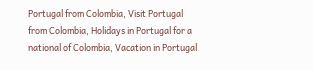Portugal from Colombia, Visit Portugal from Colombia, Holidays in Portugal for a national of Colombia, Vacation in Portugal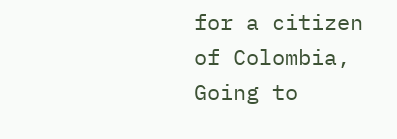for a citizen of Colombia, Going to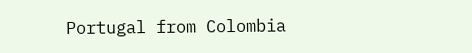Portugal from Colombia